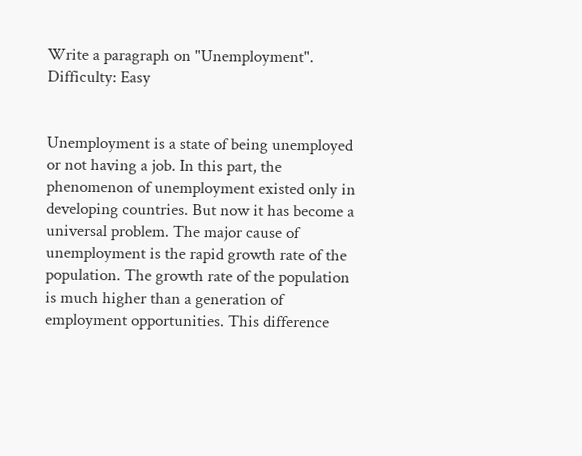Write a paragraph on "Unemployment".
Difficulty: Easy


Unemployment is a state of being unemployed or not having a job. In this part, the phenomenon of unemployment existed only in developing countries. But now it has become a universal problem. The major cause of unemployment is the rapid growth rate of the population. The growth rate of the population is much higher than a generation of employment opportunities. This difference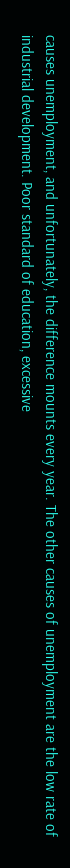causes unemployment, and unfortunately, the difference mounts every year. The other causes of unemployment are the low rate of industrial development. Poor standard of education, excessive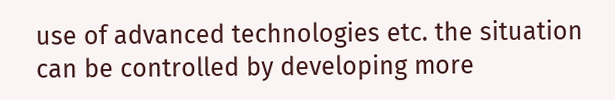use of advanced technologies etc. the situation can be controlled by developing more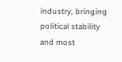industry, bringing political stability and most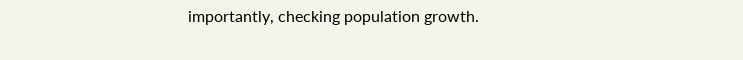importantly, checking population growth.